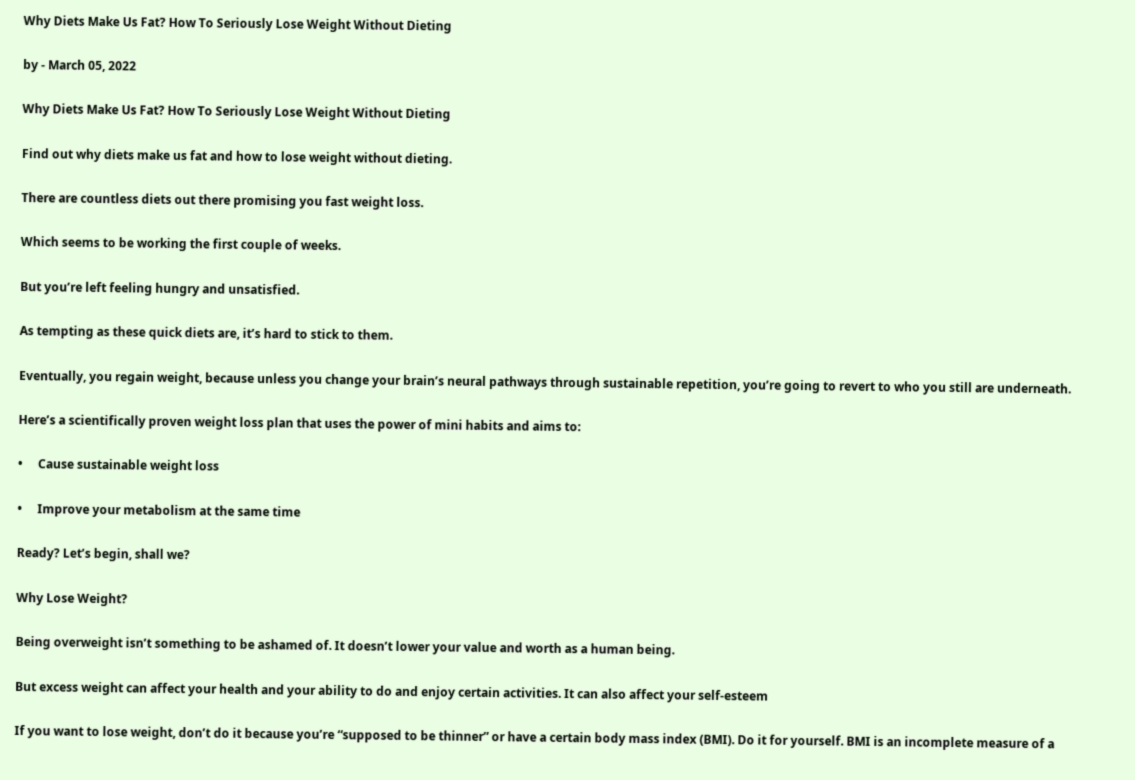Why Diets Make Us Fat? How To Seriously Lose Weight Without Dieting

by - March 05, 2022

Why Diets Make Us Fat? How To Seriously Lose Weight Without Dieting

Find out why diets make us fat and how to lose weight without dieting.

There are countless diets out there promising you fast weight loss.

Which seems to be working the first couple of weeks.

But you’re left feeling hungry and unsatisfied.

As tempting as these quick diets are, it’s hard to stick to them.

Eventually, you regain weight, because unless you change your brain’s neural pathways through sustainable repetition, you’re going to revert to who you still are underneath.

Here’s a scientifically proven weight loss plan that uses the power of mini habits and aims to:

•     Cause sustainable weight loss

•     Improve your metabolism at the same time

Ready? Let’s begin, shall we?

Why Lose Weight?

Being overweight isn’t something to be ashamed of. It doesn’t lower your value and worth as a human being.

But excess weight can affect your health and your ability to do and enjoy certain activities. It can also affect your self-esteem

If you want to lose weight, don’t do it because you’re “supposed to be thinner” or have a certain body mass index (BMI). Do it for yourself. BMI is an incomplete measure of a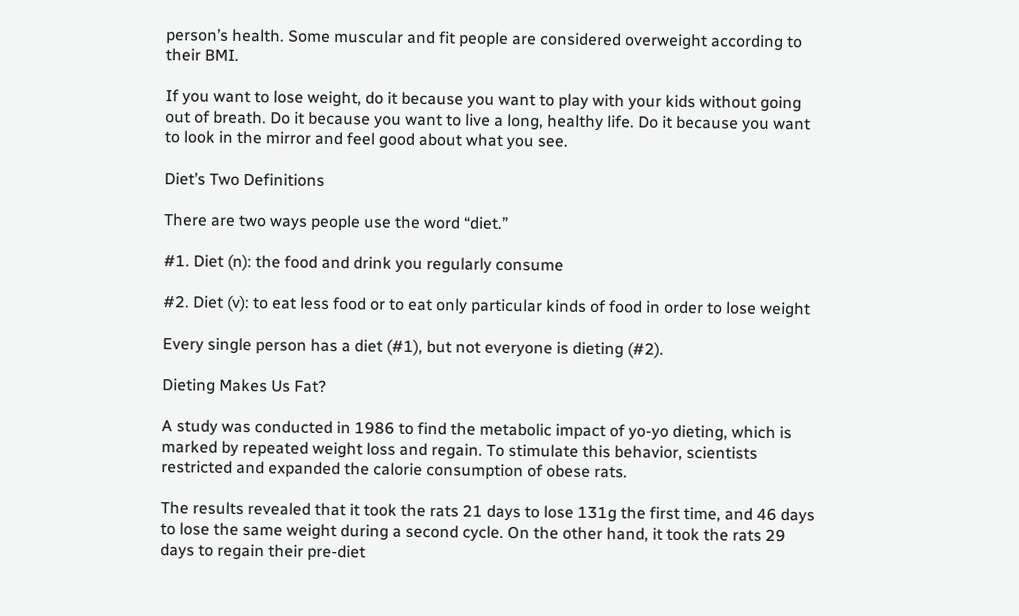person’s health. Some muscular and fit people are considered overweight according to their BMI.

If you want to lose weight, do it because you want to play with your kids without going out of breath. Do it because you want to live a long, healthy life. Do it because you want to look in the mirror and feel good about what you see.

Diet’s Two Definitions

There are two ways people use the word “diet.”

#1. Diet (n): the food and drink you regularly consume

#2. Diet (v): to eat less food or to eat only particular kinds of food in order to lose weight

Every single person has a diet (#1), but not everyone is dieting (#2).

Dieting Makes Us Fat?

A study was conducted in 1986 to find the metabolic impact of yo-yo dieting, which is marked by repeated weight loss and regain. To stimulate this behavior, scientists restricted and expanded the calorie consumption of obese rats.

The results revealed that it took the rats 21 days to lose 131g the first time, and 46 days to lose the same weight during a second cycle. On the other hand, it took the rats 29 days to regain their pre-diet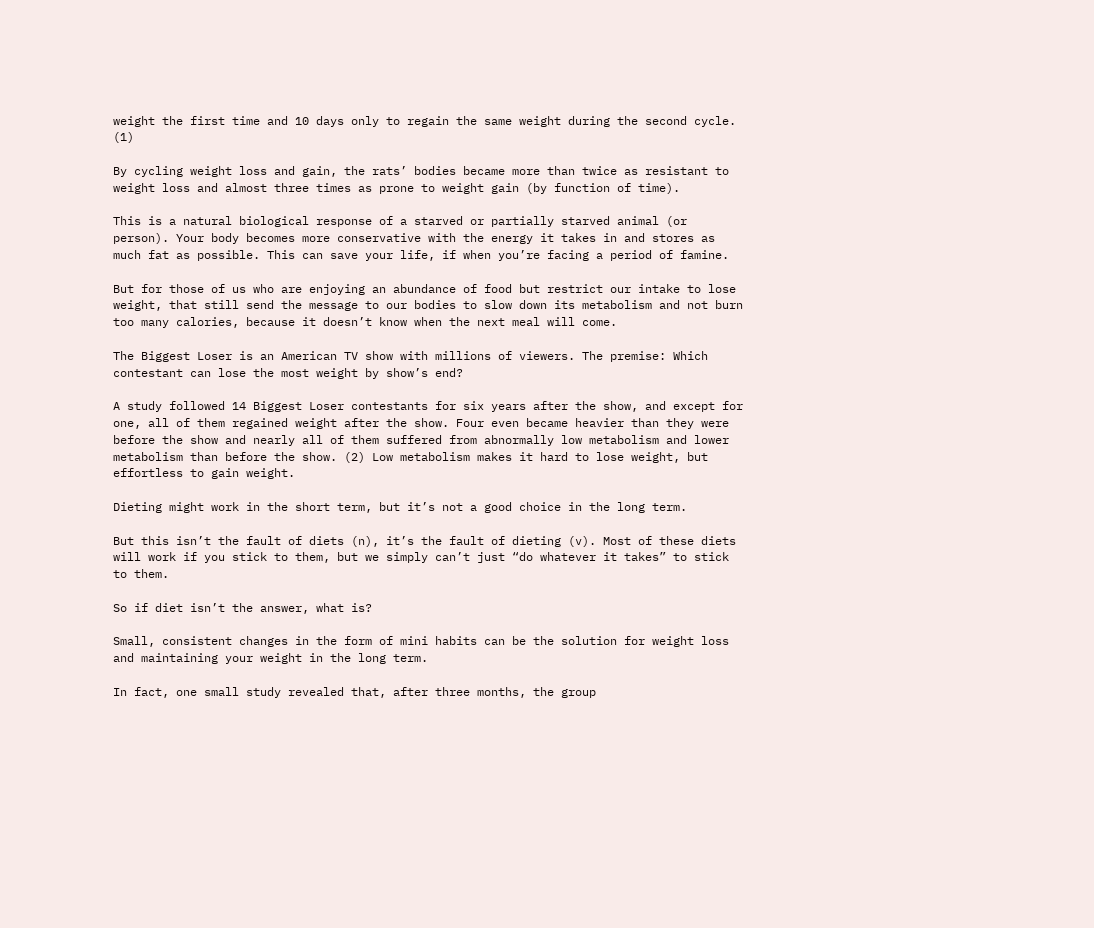weight the first time and 10 days only to regain the same weight during the second cycle. (1)

By cycling weight loss and gain, the rats’ bodies became more than twice as resistant to weight loss and almost three times as prone to weight gain (by function of time).

This is a natural biological response of a starved or partially starved animal (or person). Your body becomes more conservative with the energy it takes in and stores as much fat as possible. This can save your life, if when you’re facing a period of famine.

But for those of us who are enjoying an abundance of food but restrict our intake to lose weight, that still send the message to our bodies to slow down its metabolism and not burn too many calories, because it doesn’t know when the next meal will come.

The Biggest Loser is an American TV show with millions of viewers. The premise: Which contestant can lose the most weight by show’s end?

A study followed 14 Biggest Loser contestants for six years after the show, and except for one, all of them regained weight after the show. Four even became heavier than they were before the show and nearly all of them suffered from abnormally low metabolism and lower metabolism than before the show. (2) Low metabolism makes it hard to lose weight, but effortless to gain weight.

Dieting might work in the short term, but it’s not a good choice in the long term.

But this isn’t the fault of diets (n), it’s the fault of dieting (v). Most of these diets will work if you stick to them, but we simply can’t just “do whatever it takes” to stick to them.

So if diet isn’t the answer, what is?

Small, consistent changes in the form of mini habits can be the solution for weight loss and maintaining your weight in the long term.

In fact, one small study revealed that, after three months, the group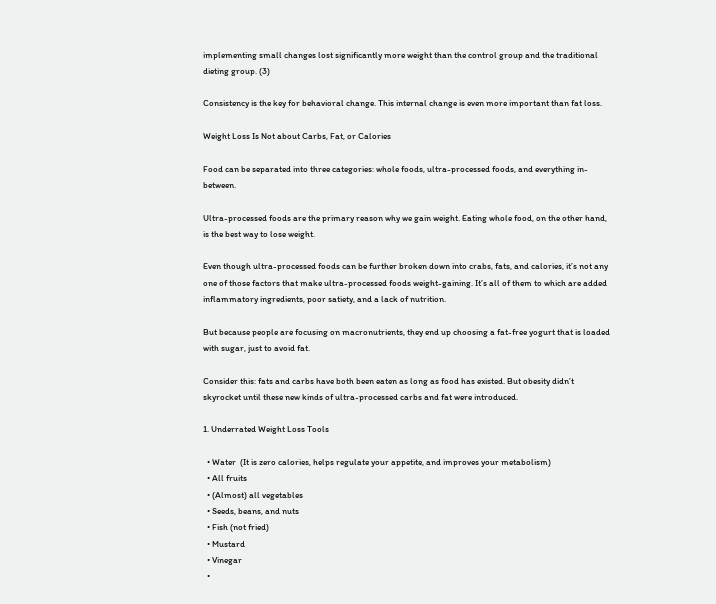implementing small changes lost significantly more weight than the control group and the traditional dieting group. (3)

Consistency is the key for behavioral change. This internal change is even more important than fat loss.

Weight Loss Is Not about Carbs, Fat, or Calories

Food can be separated into three categories: whole foods, ultra-processed foods, and everything in-between.

Ultra-processed foods are the primary reason why we gain weight. Eating whole food, on the other hand, is the best way to lose weight.

Even though ultra-processed foods can be further broken down into crabs, fats, and calories, it’s not any one of those factors that make ultra-processed foods weight-gaining. It’s all of them to which are added inflammatory ingredients, poor satiety, and a lack of nutrition.

But because people are focusing on macronutrients, they end up choosing a fat-free yogurt that is loaded with sugar, just to avoid fat.

Consider this: fats and carbs have both been eaten as long as food has existed. But obesity didn’t skyrocket until these new kinds of ultra-processed carbs and fat were introduced.

1. Underrated Weight Loss Tools

  • Water  (It is zero calories, helps regulate your appetite, and improves your metabolism)
  • All fruits
  • (Almost) all vegetables
  • Seeds, beans, and nuts
  • Fish (not fried)
  • Mustard
  • Vinegar
  •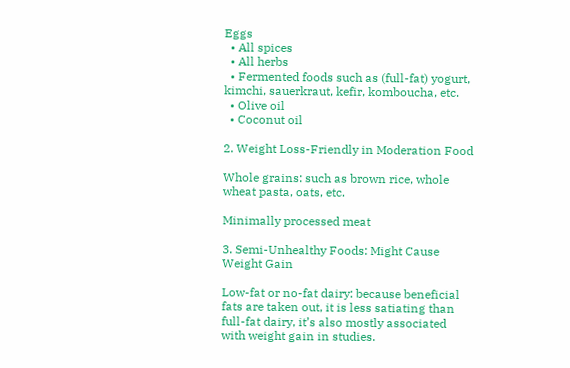Eggs
  • All spices
  • All herbs
  • Fermented foods such as (full-fat) yogurt, kimchi, sauerkraut, kefir, komboucha, etc.
  • Olive oil
  • Coconut oil

2. Weight Loss-Friendly in Moderation Food

Whole grains: such as brown rice, whole wheat pasta, oats, etc.

Minimally processed meat

3. Semi-Unhealthy Foods: Might Cause Weight Gain

Low-fat or no-fat dairy: because beneficial fats are taken out, it is less satiating than full-fat dairy, it’s also mostly associated with weight gain in studies.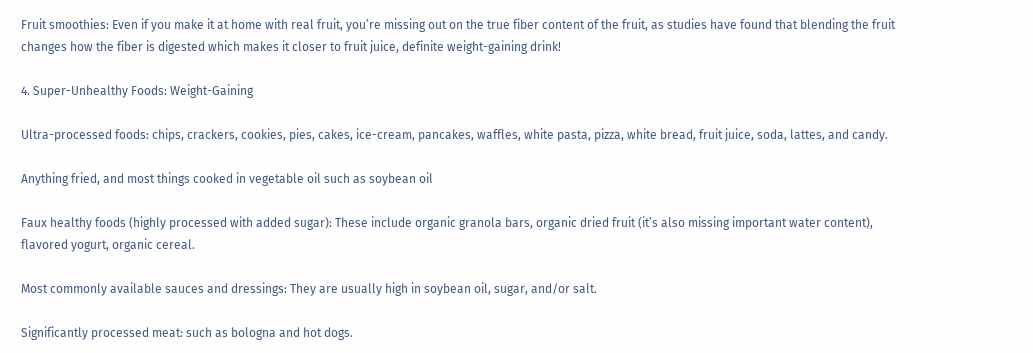Fruit smoothies: Even if you make it at home with real fruit, you’re missing out on the true fiber content of the fruit, as studies have found that blending the fruit changes how the fiber is digested which makes it closer to fruit juice, definite weight-gaining drink!

4. Super-Unhealthy Foods: Weight-Gaining

Ultra-processed foods: chips, crackers, cookies, pies, cakes, ice-cream, pancakes, waffles, white pasta, pizza, white bread, fruit juice, soda, lattes, and candy.

Anything fried, and most things cooked in vegetable oil such as soybean oil

Faux healthy foods (highly processed with added sugar): These include organic granola bars, organic dried fruit (it’s also missing important water content), flavored yogurt, organic cereal.

Most commonly available sauces and dressings: They are usually high in soybean oil, sugar, and/or salt.

Significantly processed meat: such as bologna and hot dogs.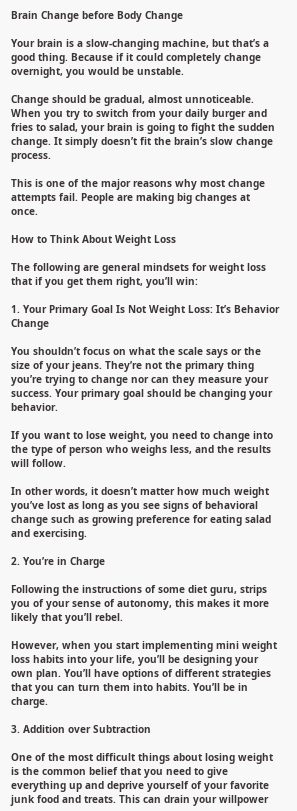Brain Change before Body Change

Your brain is a slow-changing machine, but that’s a good thing. Because if it could completely change overnight, you would be unstable.

Change should be gradual, almost unnoticeable. When you try to switch from your daily burger and fries to salad, your brain is going to fight the sudden change. It simply doesn’t fit the brain’s slow change process.

This is one of the major reasons why most change attempts fail. People are making big changes at once.

How to Think About Weight Loss

The following are general mindsets for weight loss that if you get them right, you’ll win:

1. Your Primary Goal Is Not Weight Loss: It’s Behavior Change

You shouldn’t focus on what the scale says or the size of your jeans. They’re not the primary thing you’re trying to change nor can they measure your success. Your primary goal should be changing your behavior.

If you want to lose weight, you need to change into the type of person who weighs less, and the results will follow.

In other words, it doesn’t matter how much weight you’ve lost as long as you see signs of behavioral change such as growing preference for eating salad and exercising.

2. You’re in Charge

Following the instructions of some diet guru, strips you of your sense of autonomy, this makes it more likely that you’ll rebel.

However, when you start implementing mini weight loss habits into your life, you’ll be designing your own plan. You’ll have options of different strategies that you can turn them into habits. You’ll be in charge.

3. Addition over Subtraction

One of the most difficult things about losing weight is the common belief that you need to give everything up and deprive yourself of your favorite junk food and treats. This can drain your willpower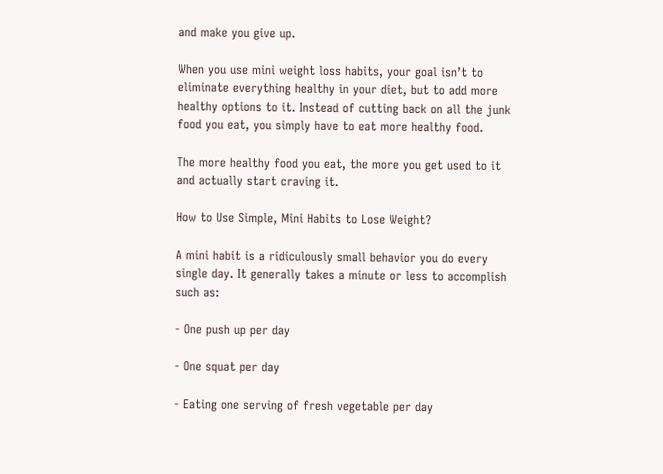and make you give up.

When you use mini weight loss habits, your goal isn’t to eliminate everything healthy in your diet, but to add more healthy options to it. Instead of cutting back on all the junk food you eat, you simply have to eat more healthy food.

The more healthy food you eat, the more you get used to it and actually start craving it.

How to Use Simple, Mini Habits to Lose Weight?

A mini habit is a ridiculously small behavior you do every single day. It generally takes a minute or less to accomplish such as:

- One push up per day

- One squat per day

- Eating one serving of fresh vegetable per day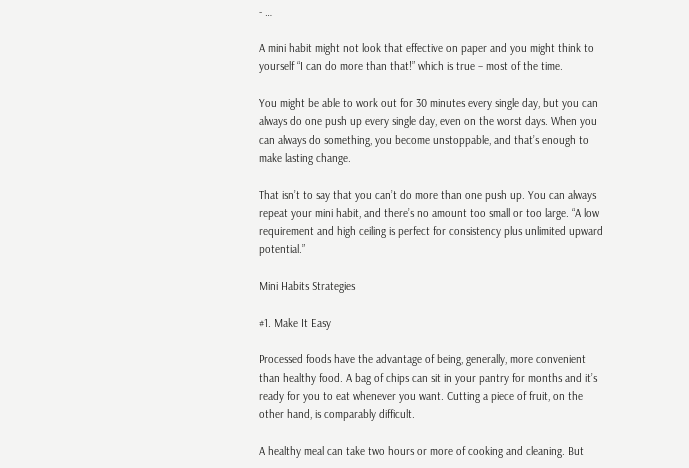- …

A mini habit might not look that effective on paper and you might think to yourself “I can do more than that!” which is true – most of the time.

You might be able to work out for 30 minutes every single day, but you can always do one push up every single day, even on the worst days. When you can always do something, you become unstoppable, and that’s enough to make lasting change.

That isn’t to say that you can’t do more than one push up. You can always repeat your mini habit, and there’s no amount too small or too large. “A low requirement and high ceiling is perfect for consistency plus unlimited upward potential.”

Mini Habits Strategies

#1. Make It Easy

Processed foods have the advantage of being, generally, more convenient than healthy food. A bag of chips can sit in your pantry for months and it’s ready for you to eat whenever you want. Cutting a piece of fruit, on the other hand, is comparably difficult.

A healthy meal can take two hours or more of cooking and cleaning. But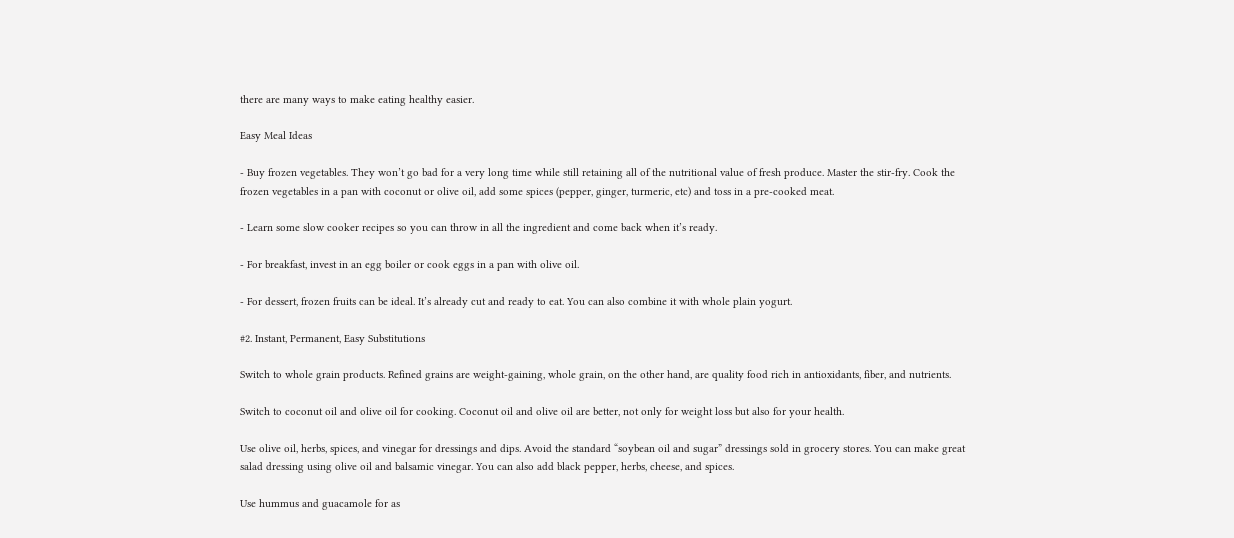there are many ways to make eating healthy easier.

Easy Meal Ideas

- Buy frozen vegetables. They won’t go bad for a very long time while still retaining all of the nutritional value of fresh produce. Master the stir-fry. Cook the frozen vegetables in a pan with coconut or olive oil, add some spices (pepper, ginger, turmeric, etc) and toss in a pre-cooked meat.

- Learn some slow cooker recipes so you can throw in all the ingredient and come back when it’s ready.

- For breakfast, invest in an egg boiler or cook eggs in a pan with olive oil.

- For dessert, frozen fruits can be ideal. It’s already cut and ready to eat. You can also combine it with whole plain yogurt.

#2. Instant, Permanent, Easy Substitutions

Switch to whole grain products. Refined grains are weight-gaining, whole grain, on the other hand, are quality food rich in antioxidants, fiber, and nutrients.

Switch to coconut oil and olive oil for cooking. Coconut oil and olive oil are better, not only for weight loss but also for your health.

Use olive oil, herbs, spices, and vinegar for dressings and dips. Avoid the standard “soybean oil and sugar” dressings sold in grocery stores. You can make great salad dressing using olive oil and balsamic vinegar. You can also add black pepper, herbs, cheese, and spices.

Use hummus and guacamole for as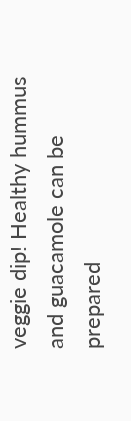veggie dip! Healthy hummus and guacamole can be prepared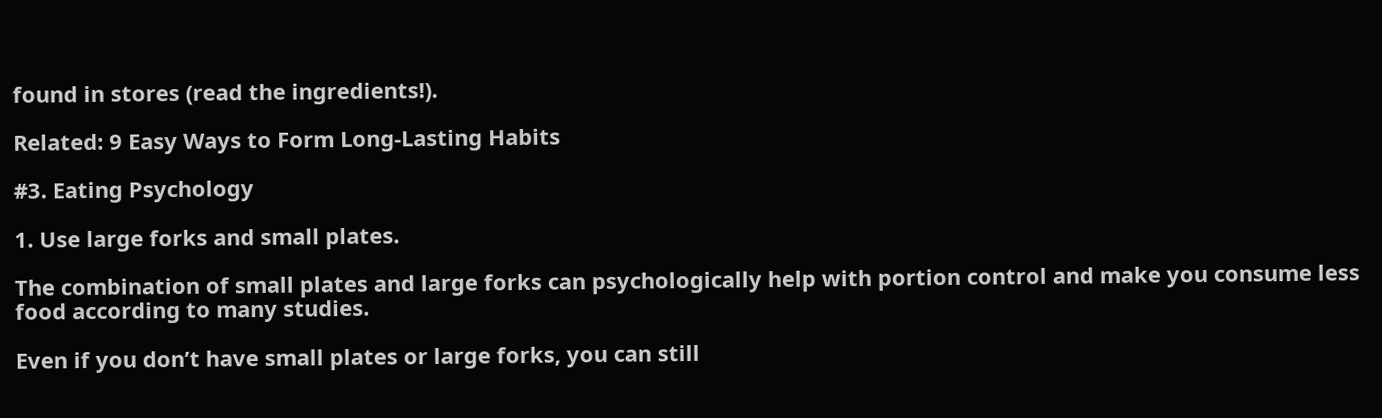found in stores (read the ingredients!).

Related: 9 Easy Ways to Form Long-Lasting Habits

#3. Eating Psychology

1. Use large forks and small plates.

The combination of small plates and large forks can psychologically help with portion control and make you consume less food according to many studies.

Even if you don’t have small plates or large forks, you can still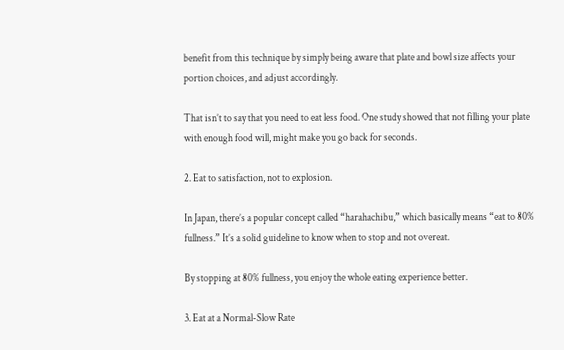benefit from this technique by simply being aware that plate and bowl size affects your portion choices, and adjust accordingly.

That isn’t to say that you need to eat less food. One study showed that not filling your plate with enough food will, might make you go back for seconds.

2. Eat to satisfaction, not to explosion.

In Japan, there’s a popular concept called “harahachibu,” which basically means “eat to 80% fullness.” It’s a solid guideline to know when to stop and not overeat.

By stopping at 80% fullness, you enjoy the whole eating experience better.

3. Eat at a Normal-Slow Rate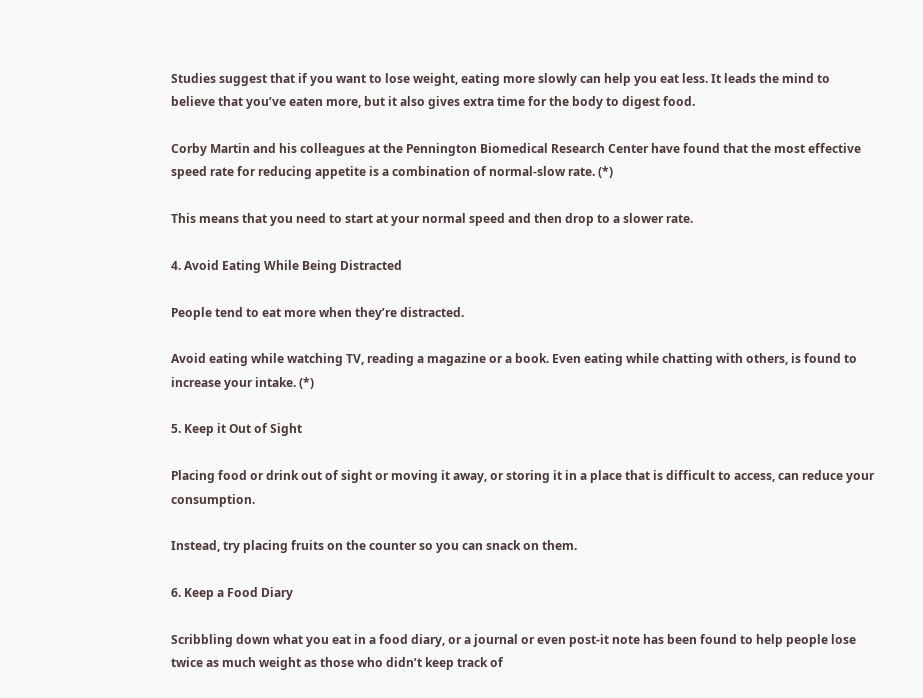Studies suggest that if you want to lose weight, eating more slowly can help you eat less. It leads the mind to believe that you’ve eaten more, but it also gives extra time for the body to digest food.

Corby Martin and his colleagues at the Pennington Biomedical Research Center have found that the most effective speed rate for reducing appetite is a combination of normal-slow rate. (*)

This means that you need to start at your normal speed and then drop to a slower rate.

4. Avoid Eating While Being Distracted

People tend to eat more when they’re distracted.

Avoid eating while watching TV, reading a magazine or a book. Even eating while chatting with others, is found to increase your intake. (*)

5. Keep it Out of Sight

Placing food or drink out of sight or moving it away, or storing it in a place that is difficult to access, can reduce your consumption.

Instead, try placing fruits on the counter so you can snack on them.

6. Keep a Food Diary

Scribbling down what you eat in a food diary, or a journal or even post-it note has been found to help people lose twice as much weight as those who didn’t keep track of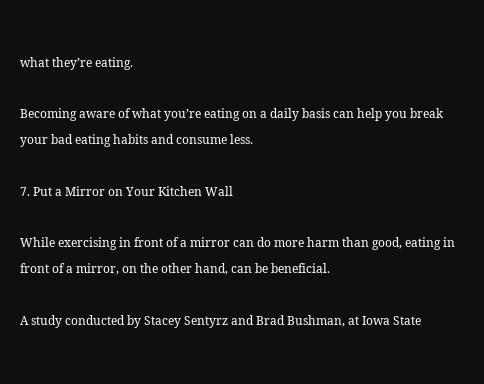what they’re eating.

Becoming aware of what you’re eating on a daily basis can help you break your bad eating habits and consume less.

7. Put a Mirror on Your Kitchen Wall

While exercising in front of a mirror can do more harm than good, eating in front of a mirror, on the other hand, can be beneficial.

A study conducted by Stacey Sentyrz and Brad Bushman, at Iowa State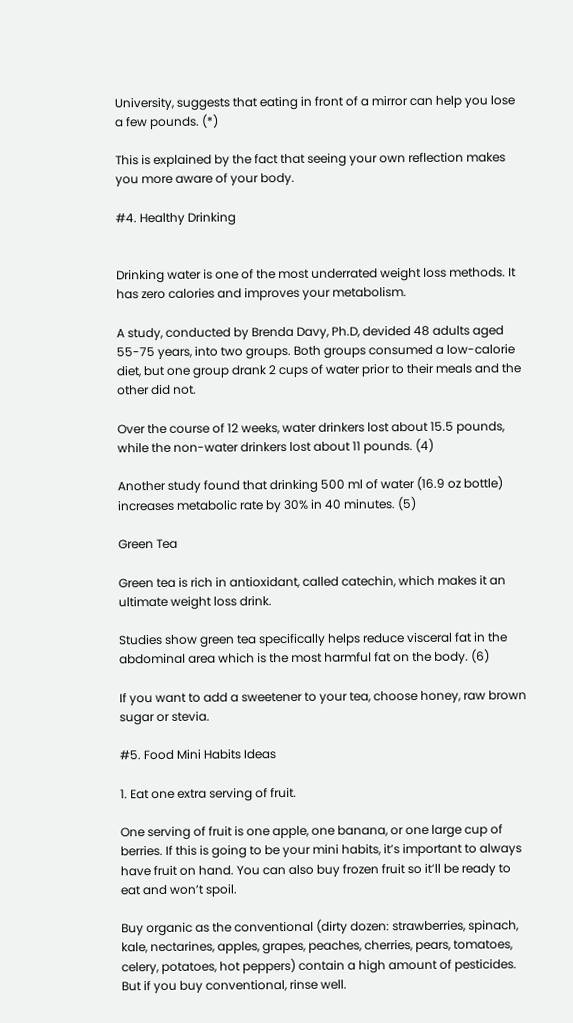University, suggests that eating in front of a mirror can help you lose a few pounds. (*)

This is explained by the fact that seeing your own reflection makes you more aware of your body.

#4. Healthy Drinking


Drinking water is one of the most underrated weight loss methods. It has zero calories and improves your metabolism.

A study, conducted by Brenda Davy, Ph.D, devided 48 adults aged 55-75 years, into two groups. Both groups consumed a low-calorie diet, but one group drank 2 cups of water prior to their meals and the other did not.

Over the course of 12 weeks, water drinkers lost about 15.5 pounds, while the non-water drinkers lost about 11 pounds. (4)

Another study found that drinking 500 ml of water (16.9 oz bottle) increases metabolic rate by 30% in 40 minutes. (5)

Green Tea

Green tea is rich in antioxidant, called catechin, which makes it an ultimate weight loss drink.

Studies show green tea specifically helps reduce visceral fat in the abdominal area which is the most harmful fat on the body. (6)

If you want to add a sweetener to your tea, choose honey, raw brown sugar or stevia.

#5. Food Mini Habits Ideas

1. Eat one extra serving of fruit.

One serving of fruit is one apple, one banana, or one large cup of berries. If this is going to be your mini habits, it’s important to always have fruit on hand. You can also buy frozen fruit so it’ll be ready to eat and won’t spoil.

Buy organic as the conventional (dirty dozen: strawberries, spinach, kale, nectarines, apples, grapes, peaches, cherries, pears, tomatoes, celery, potatoes, hot peppers) contain a high amount of pesticides. But if you buy conventional, rinse well.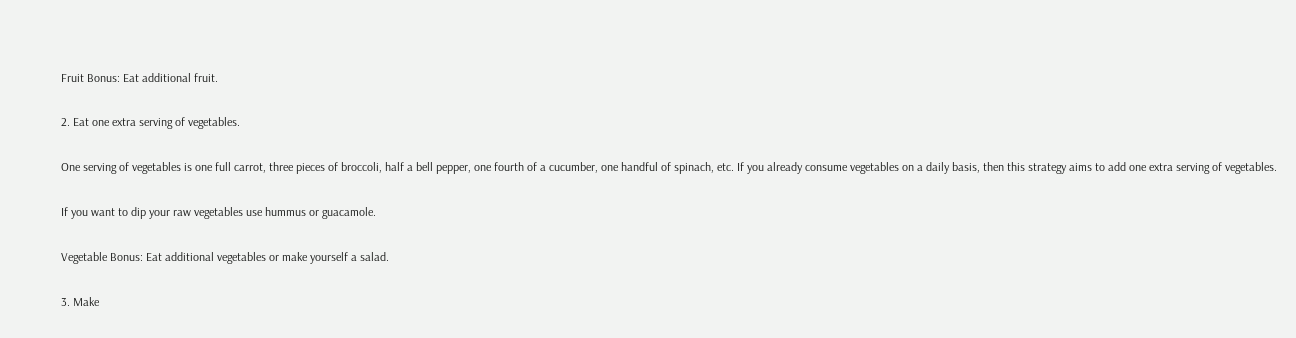Fruit Bonus: Eat additional fruit.

2. Eat one extra serving of vegetables.

One serving of vegetables is one full carrot, three pieces of broccoli, half a bell pepper, one fourth of a cucumber, one handful of spinach, etc. If you already consume vegetables on a daily basis, then this strategy aims to add one extra serving of vegetables.

If you want to dip your raw vegetables use hummus or guacamole.

Vegetable Bonus: Eat additional vegetables or make yourself a salad.

3. Make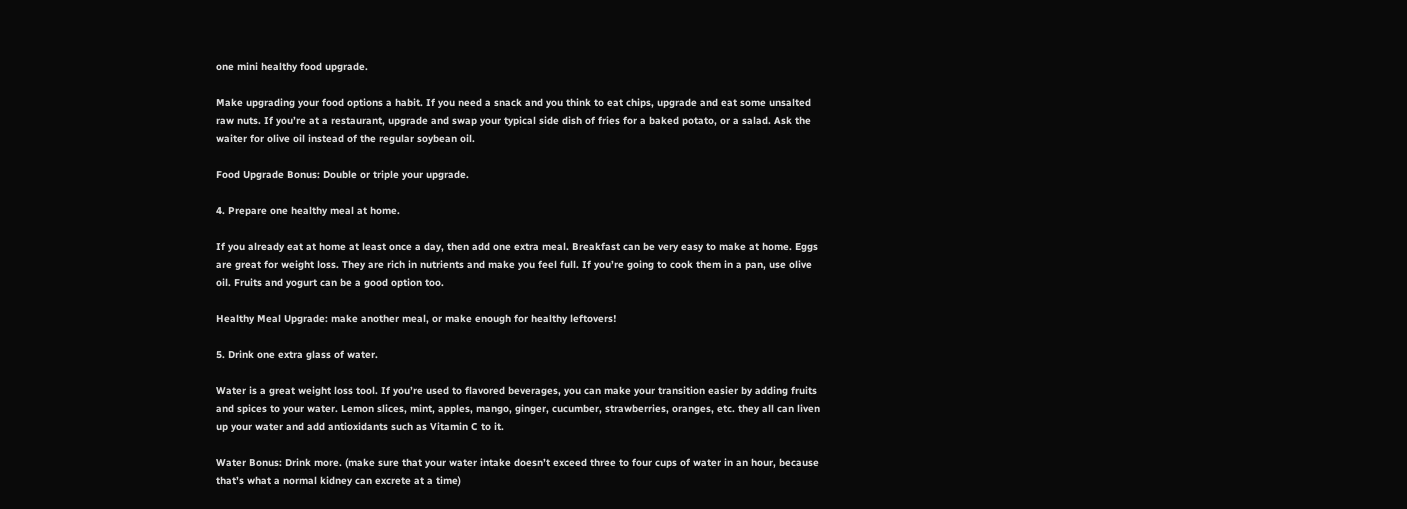one mini healthy food upgrade.

Make upgrading your food options a habit. If you need a snack and you think to eat chips, upgrade and eat some unsalted raw nuts. If you’re at a restaurant, upgrade and swap your typical side dish of fries for a baked potato, or a salad. Ask the waiter for olive oil instead of the regular soybean oil.

Food Upgrade Bonus: Double or triple your upgrade.

4. Prepare one healthy meal at home.

If you already eat at home at least once a day, then add one extra meal. Breakfast can be very easy to make at home. Eggs are great for weight loss. They are rich in nutrients and make you feel full. If you’re going to cook them in a pan, use olive oil. Fruits and yogurt can be a good option too.

Healthy Meal Upgrade: make another meal, or make enough for healthy leftovers!

5. Drink one extra glass of water.

Water is a great weight loss tool. If you’re used to flavored beverages, you can make your transition easier by adding fruits and spices to your water. Lemon slices, mint, apples, mango, ginger, cucumber, strawberries, oranges, etc. they all can liven up your water and add antioxidants such as Vitamin C to it.

Water Bonus: Drink more. (make sure that your water intake doesn’t exceed three to four cups of water in an hour, because that’s what a normal kidney can excrete at a time)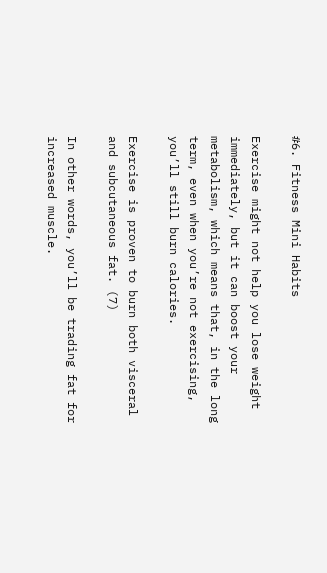#6. Fitness Mini Habits

Exercise might not help you lose weight immediately, but it can boost your metabolism, which means that, in the long term, even when you’re not exercising, you’ll still burn calories.

Exercise is proven to burn both visceral and subcutaneous fat. (7)

In other words, you’ll be trading fat for increased muscle.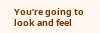You’re going to look and feel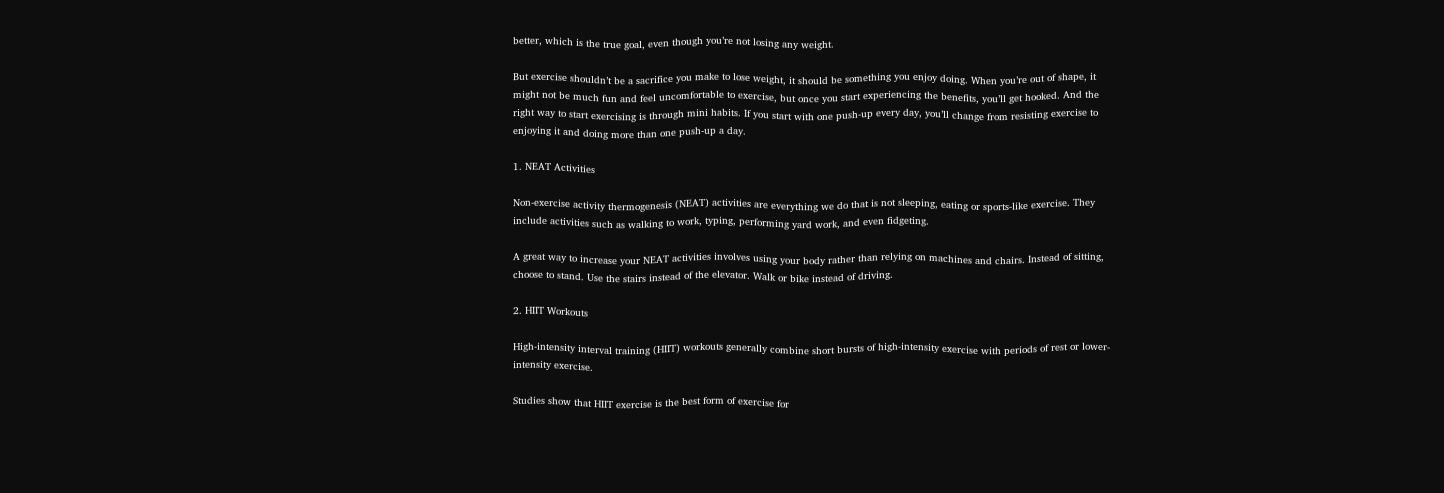better, which is the true goal, even though you’re not losing any weight.

But exercise shouldn’t be a sacrifice you make to lose weight, it should be something you enjoy doing. When you’re out of shape, it might not be much fun and feel uncomfortable to exercise, but once you start experiencing the benefits, you’ll get hooked. And the right way to start exercising is through mini habits. If you start with one push-up every day, you’ll change from resisting exercise to enjoying it and doing more than one push-up a day.

1. NEAT Activities

Non-exercise activity thermogenesis (NEAT) activities are everything we do that is not sleeping, eating or sports-like exercise. They include activities such as walking to work, typing, performing yard work, and even fidgeting.

A great way to increase your NEAT activities involves using your body rather than relying on machines and chairs. Instead of sitting, choose to stand. Use the stairs instead of the elevator. Walk or bike instead of driving.

2. HIIT Workouts

High-intensity interval training (HIIT) workouts generally combine short bursts of high-intensity exercise with periods of rest or lower-intensity exercise.

Studies show that HIIT exercise is the best form of exercise for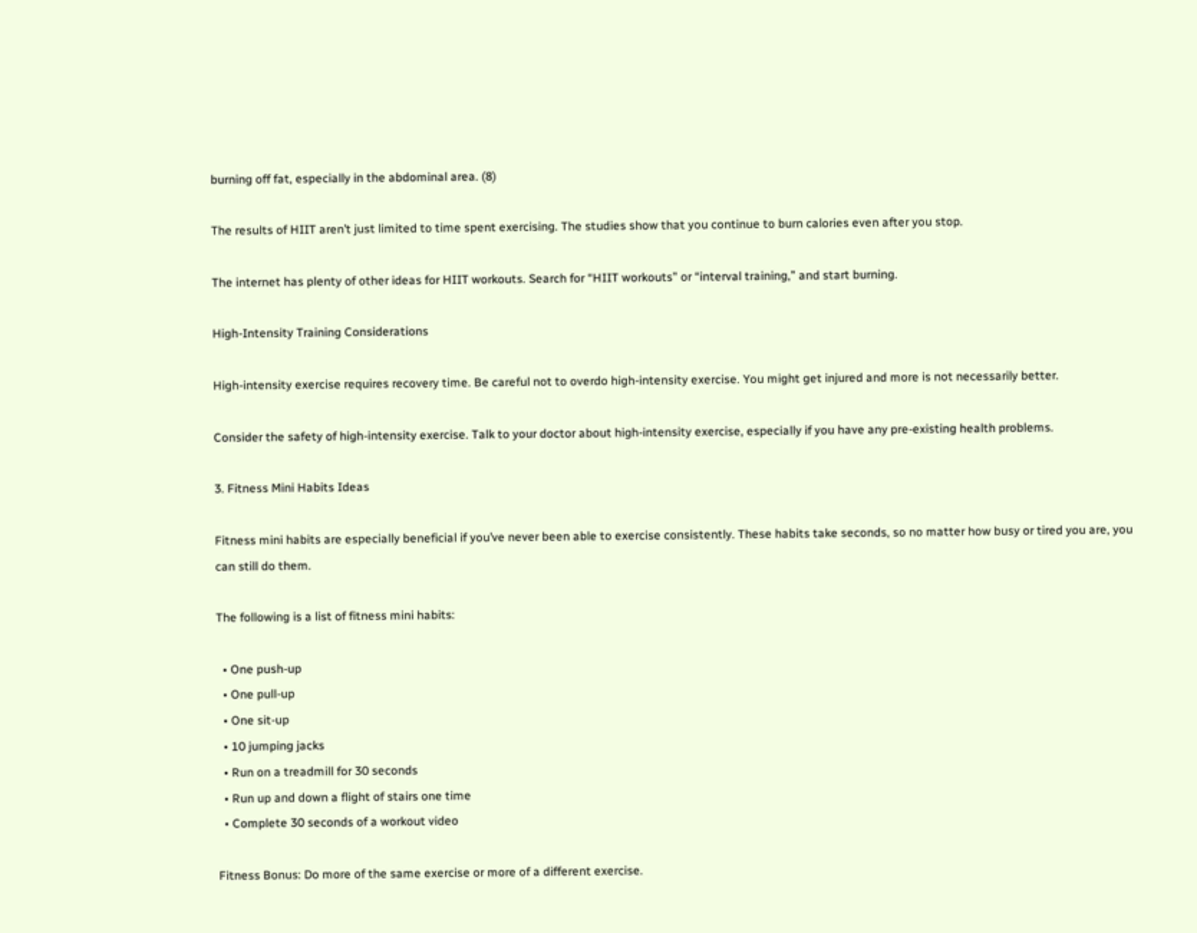burning off fat, especially in the abdominal area. (8)

The results of HIIT aren’t just limited to time spent exercising. The studies show that you continue to burn calories even after you stop.

The internet has plenty of other ideas for HIIT workouts. Search for “HIIT workouts” or “interval training,” and start burning.

High-Intensity Training Considerations

High-intensity exercise requires recovery time. Be careful not to overdo high-intensity exercise. You might get injured and more is not necessarily better.

Consider the safety of high-intensity exercise. Talk to your doctor about high-intensity exercise, especially if you have any pre-existing health problems.

3. Fitness Mini Habits Ideas

Fitness mini habits are especially beneficial if you’ve never been able to exercise consistently. These habits take seconds, so no matter how busy or tired you are, you can still do them.

The following is a list of fitness mini habits:

  • One push-up
  • One pull-up
  • One sit-up
  • 10 jumping jacks
  • Run on a treadmill for 30 seconds
  • Run up and down a flight of stairs one time
  • Complete 30 seconds of a workout video

Fitness Bonus: Do more of the same exercise or more of a different exercise.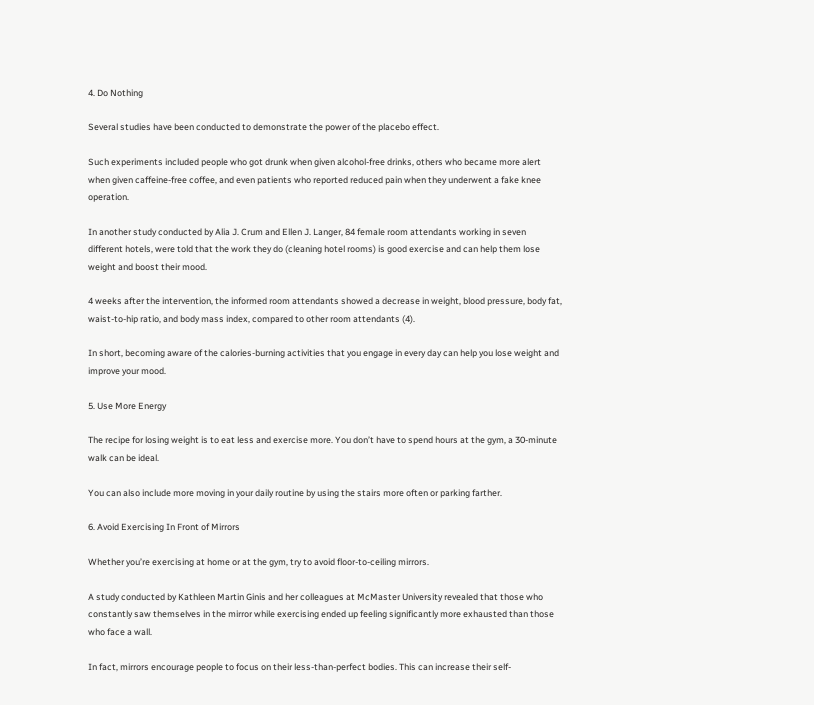4. Do Nothing

Several studies have been conducted to demonstrate the power of the placebo effect.

Such experiments included people who got drunk when given alcohol-free drinks, others who became more alert when given caffeine-free coffee, and even patients who reported reduced pain when they underwent a fake knee operation.

In another study conducted by Alia J. Crum and Ellen J. Langer, 84 female room attendants working in seven different hotels, were told that the work they do (cleaning hotel rooms) is good exercise and can help them lose weight and boost their mood.

4 weeks after the intervention, the informed room attendants showed a decrease in weight, blood pressure, body fat, waist-to-hip ratio, and body mass index, compared to other room attendants (4).

In short, becoming aware of the calories-burning activities that you engage in every day can help you lose weight and improve your mood.

5. Use More Energy

The recipe for losing weight is to eat less and exercise more. You don’t have to spend hours at the gym, a 30-minute walk can be ideal.

You can also include more moving in your daily routine by using the stairs more often or parking farther.

6. Avoid Exercising In Front of Mirrors

Whether you’re exercising at home or at the gym, try to avoid floor-to-ceiling mirrors.

A study conducted by Kathleen Martin Ginis and her colleagues at McMaster University revealed that those who constantly saw themselves in the mirror while exercising ended up feeling significantly more exhausted than those who face a wall.

In fact, mirrors encourage people to focus on their less-than-perfect bodies. This can increase their self-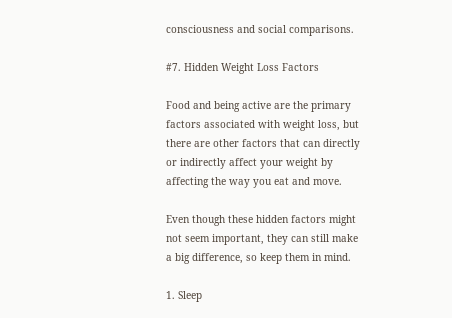consciousness and social comparisons.

#7. Hidden Weight Loss Factors

Food and being active are the primary factors associated with weight loss, but there are other factors that can directly or indirectly affect your weight by affecting the way you eat and move.

Even though these hidden factors might not seem important, they can still make a big difference, so keep them in mind.

1. Sleep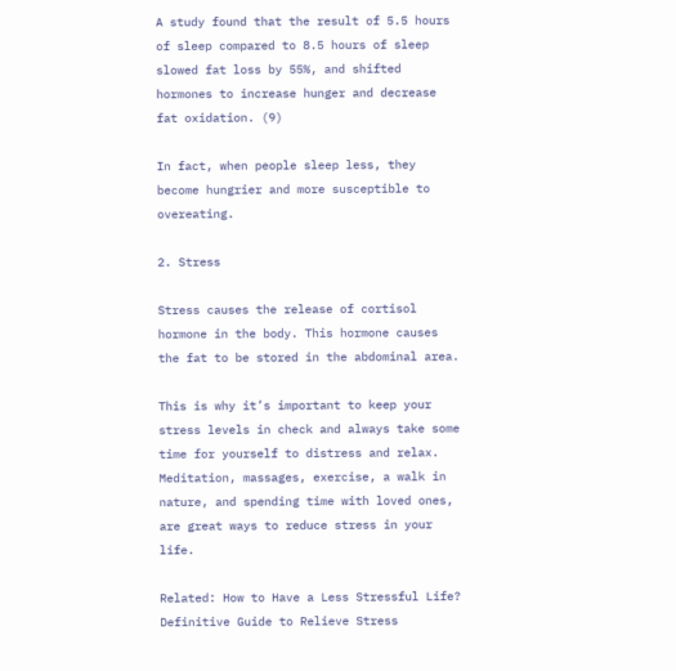A study found that the result of 5.5 hours of sleep compared to 8.5 hours of sleep slowed fat loss by 55%, and shifted hormones to increase hunger and decrease fat oxidation. (9)

In fact, when people sleep less, they become hungrier and more susceptible to overeating.

2. Stress

Stress causes the release of cortisol hormone in the body. This hormone causes the fat to be stored in the abdominal area.

This is why it’s important to keep your stress levels in check and always take some time for yourself to distress and relax. Meditation, massages, exercise, a walk in nature, and spending time with loved ones, are great ways to reduce stress in your life.

Related: How to Have a Less Stressful Life? Definitive Guide to Relieve Stress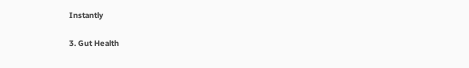Instantly

3. Gut Health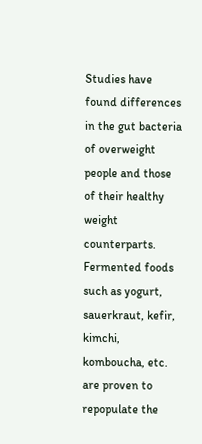Studies have found differences in the gut bacteria of overweight people and those of their healthy weight counterparts. Fermented foods such as yogurt, sauerkraut, kefir, kimchi, komboucha, etc. are proven to repopulate the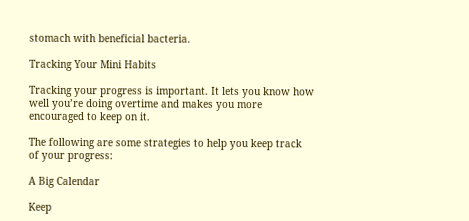stomach with beneficial bacteria.

Tracking Your Mini Habits

Tracking your progress is important. It lets you know how well you’re doing overtime and makes you more encouraged to keep on it.

The following are some strategies to help you keep track of your progress:

A Big Calendar

Keep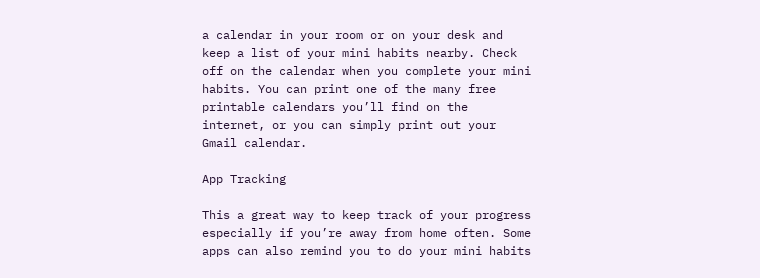a calendar in your room or on your desk and keep a list of your mini habits nearby. Check off on the calendar when you complete your mini habits. You can print one of the many free printable calendars you’ll find on the internet, or you can simply print out your Gmail calendar.

App Tracking

This a great way to keep track of your progress especially if you’re away from home often. Some apps can also remind you to do your mini habits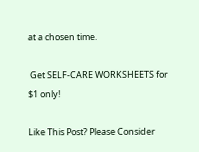at a chosen time.

 Get SELF-CARE WORKSHEETS for $1 only!

Like This Post? Please Consider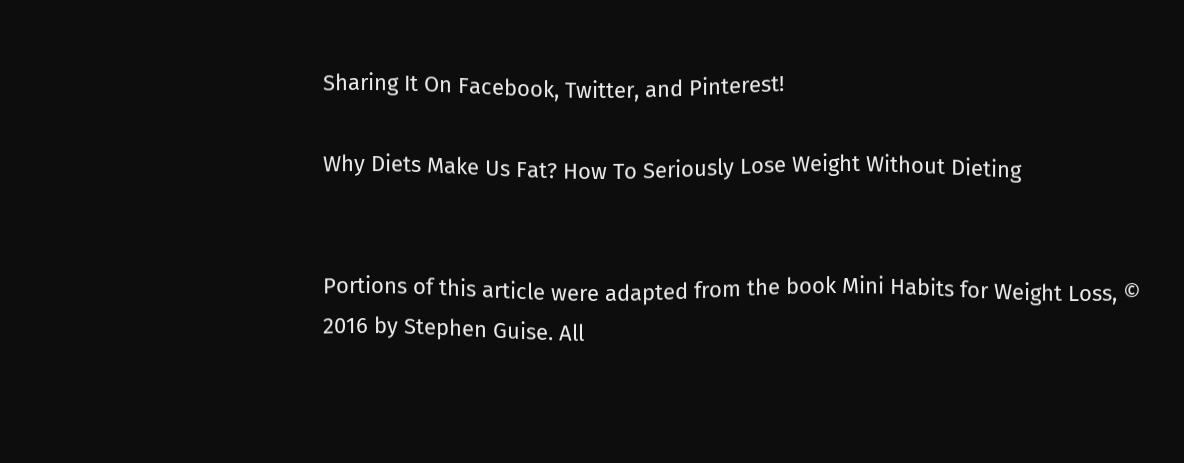Sharing It On Facebook, Twitter, and Pinterest!

Why Diets Make Us Fat? How To Seriously Lose Weight Without Dieting


Portions of this article were adapted from the book Mini Habits for Weight Loss, © 2016 by Stephen Guise. All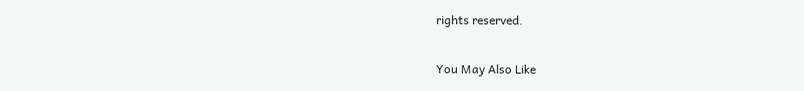rights reserved.

You May Also Like